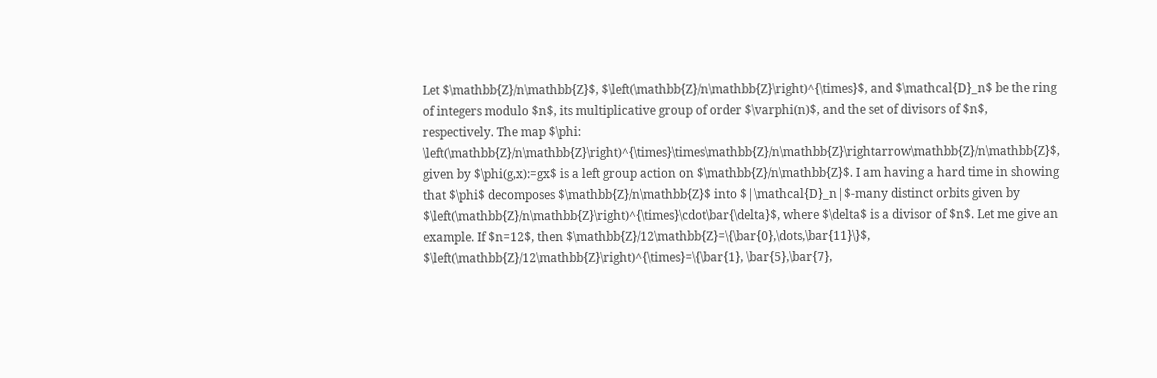Let $\mathbb{Z}/n\mathbb{Z}$, $\left(\mathbb{Z}/n\mathbb{Z}\right)^{\times}$, and $\mathcal{D}_n$ be the ring of integers modulo $n$, its multiplicative group of order $\varphi(n)$, and the set of divisors of $n$, respectively. The map $\phi: \left(\mathbb{Z}/n\mathbb{Z}\right)^{\times}\times\mathbb{Z}/n\mathbb{Z}\rightarrow\mathbb{Z}/n\mathbb{Z}$, given by $\phi(g,x):=gx$ is a left group action on $\mathbb{Z}/n\mathbb{Z}$. I am having a hard time in showing that $\phi$ decomposes $\mathbb{Z}/n\mathbb{Z}$ into $|\mathcal{D}_n|$-many distinct orbits given by $\left(\mathbb{Z}/n\mathbb{Z}\right)^{\times}\cdot\bar{\delta}$, where $\delta$ is a divisor of $n$. Let me give an example. If $n=12$, then $\mathbb{Z}/12\mathbb{Z}=\{\bar{0},\dots,\bar{11}\}$, $\left(\mathbb{Z}/12\mathbb{Z}\right)^{\times}=\{\bar{1}, \bar{5},\bar{7},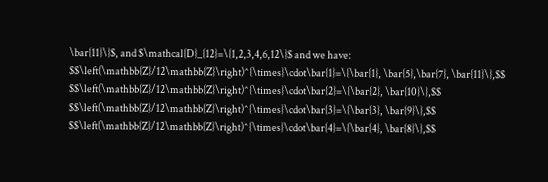\bar{11}\}$, and $\mathcal{D}_{12}=\{1,2,3,4,6,12\}$ and we have: $$\left(\mathbb{Z}/12\mathbb{Z}\right)^{\times}\cdot\bar{1}=\{\bar{1}, \bar{5},\bar{7}, \bar{11}\},$$ $$\left(\mathbb{Z}/12\mathbb{Z}\right)^{\times}\cdot\bar{2}=\{\bar{2}, \bar{10}\},$$ $$\left(\mathbb{Z}/12\mathbb{Z}\right)^{\times}\cdot\bar{3}=\{\bar{3}, \bar{9}\},$$ $$\left(\mathbb{Z}/12\mathbb{Z}\right)^{\times}\cdot\bar{4}=\{\bar{4}, \bar{8}\},$$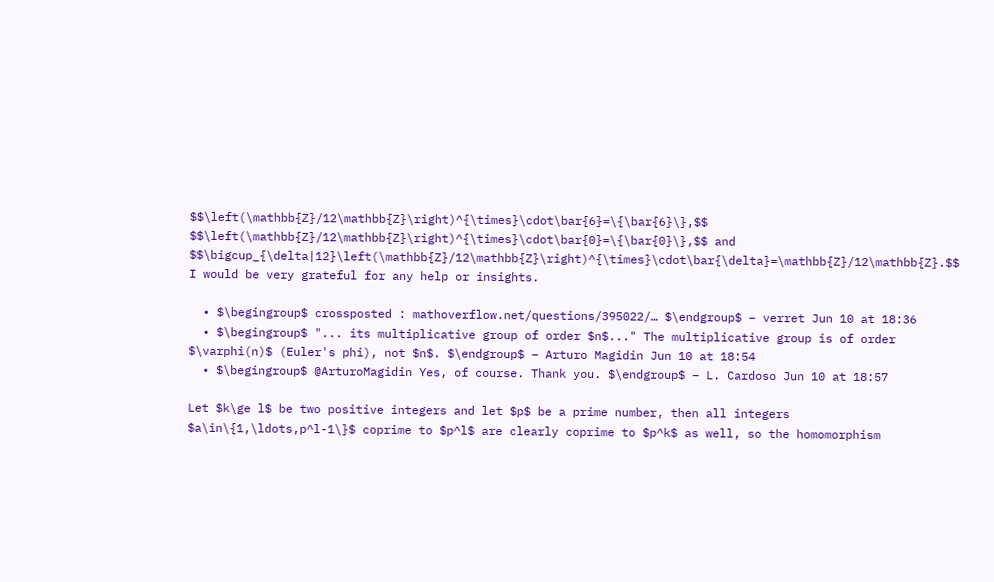$$\left(\mathbb{Z}/12\mathbb{Z}\right)^{\times}\cdot\bar{6}=\{\bar{6}\},$$ $$\left(\mathbb{Z}/12\mathbb{Z}\right)^{\times}\cdot\bar{0}=\{\bar{0}\},$$ and $$\bigcup_{\delta|12}\left(\mathbb{Z}/12\mathbb{Z}\right)^{\times}\cdot\bar{\delta}=\mathbb{Z}/12\mathbb{Z}.$$ I would be very grateful for any help or insights.

  • $\begingroup$ crossposted : mathoverflow.net/questions/395022/… $\endgroup$ – verret Jun 10 at 18:36
  • $\begingroup$ "... its multiplicative group of order $n$..." The multiplicative group is of order $\varphi(n)$ (Euler's phi), not $n$. $\endgroup$ – Arturo Magidin Jun 10 at 18:54
  • $\begingroup$ @ArturoMagidin Yes, of course. Thank you. $\endgroup$ – L. Cardoso Jun 10 at 18:57

Let $k\ge l$ be two positive integers and let $p$ be a prime number, then all integers $a\in\{1,\ldots,p^l-1\}$ coprime to $p^l$ are clearly coprime to $p^k$ as well, so the homomorphism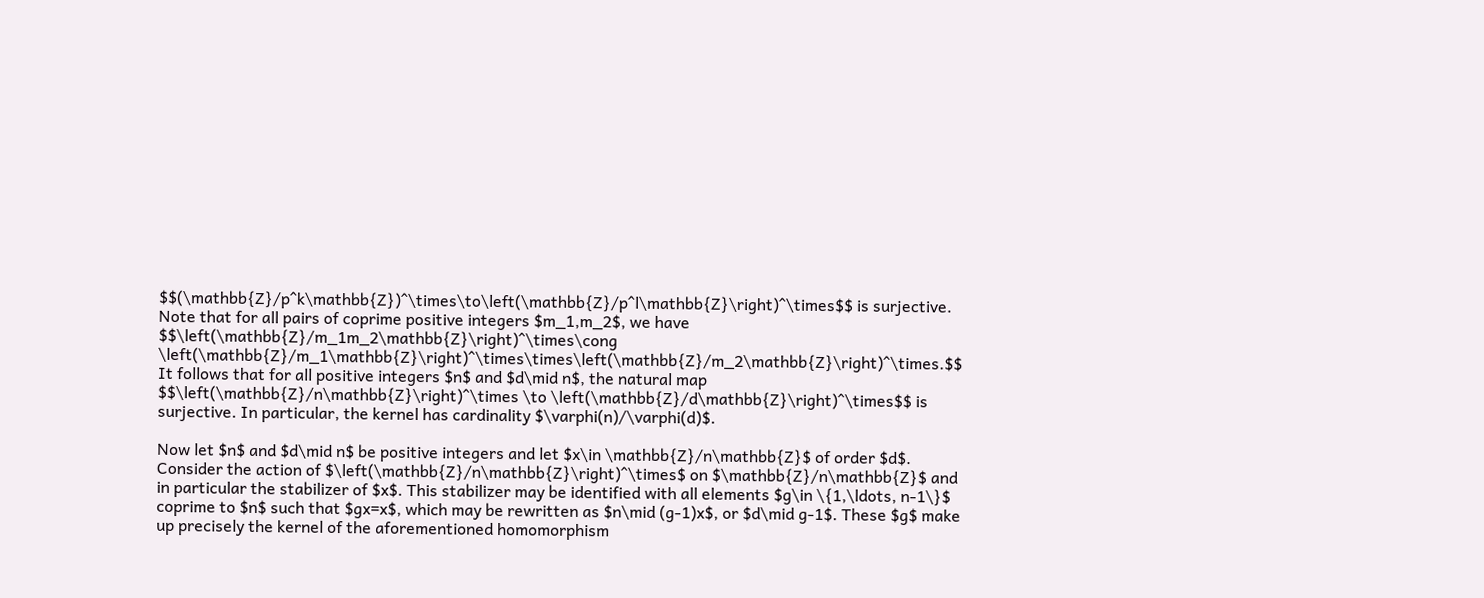$$(\mathbb{Z}/p^k\mathbb{Z})^\times\to\left(\mathbb{Z}/p^l\mathbb{Z}\right)^\times$$ is surjective. Note that for all pairs of coprime positive integers $m_1,m_2$, we have $$\left(\mathbb{Z}/m_1m_2\mathbb{Z}\right)^\times\cong \left(\mathbb{Z}/m_1\mathbb{Z}\right)^\times\times\left(\mathbb{Z}/m_2\mathbb{Z}\right)^\times.$$ It follows that for all positive integers $n$ and $d\mid n$, the natural map $$\left(\mathbb{Z}/n\mathbb{Z}\right)^\times \to \left(\mathbb{Z}/d\mathbb{Z}\right)^\times$$ is surjective. In particular, the kernel has cardinality $\varphi(n)/\varphi(d)$.

Now let $n$ and $d\mid n$ be positive integers and let $x\in \mathbb{Z}/n\mathbb{Z}$ of order $d$. Consider the action of $\left(\mathbb{Z}/n\mathbb{Z}\right)^\times$ on $\mathbb{Z}/n\mathbb{Z}$ and in particular the stabilizer of $x$. This stabilizer may be identified with all elements $g\in \{1,\ldots, n-1\}$ coprime to $n$ such that $gx=x$, which may be rewritten as $n\mid (g-1)x$, or $d\mid g-1$. These $g$ make up precisely the kernel of the aforementioned homomorphism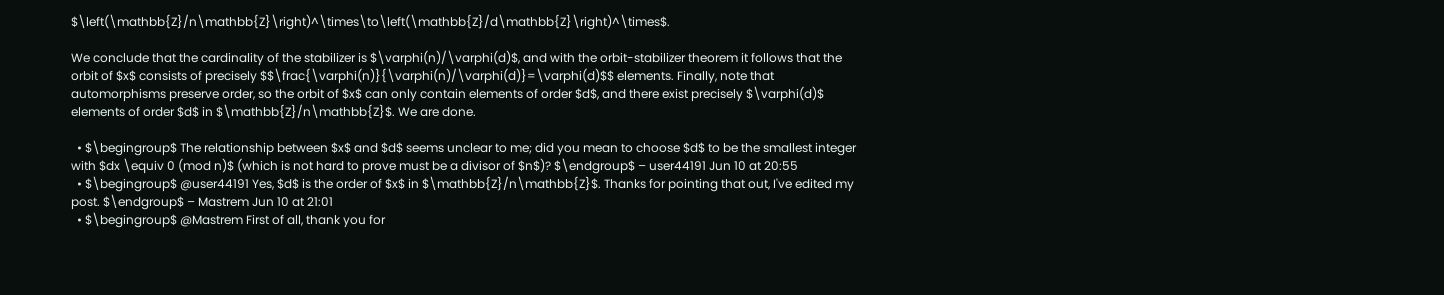$\left(\mathbb{Z}/n\mathbb{Z}\right)^\times\to\left(\mathbb{Z}/d\mathbb{Z}\right)^\times$.

We conclude that the cardinality of the stabilizer is $\varphi(n)/\varphi(d)$, and with the orbit-stabilizer theorem it follows that the orbit of $x$ consists of precisely $$\frac{\varphi(n)}{\varphi(n)/\varphi(d)}=\varphi(d)$$ elements. Finally, note that automorphisms preserve order, so the orbit of $x$ can only contain elements of order $d$, and there exist precisely $\varphi(d)$ elements of order $d$ in $\mathbb{Z}/n\mathbb{Z}$. We are done.

  • $\begingroup$ The relationship between $x$ and $d$ seems unclear to me; did you mean to choose $d$ to be the smallest integer with $dx \equiv 0 (mod n)$ (which is not hard to prove must be a divisor of $n$)? $\endgroup$ – user44191 Jun 10 at 20:55
  • $\begingroup$ @user44191 Yes, $d$ is the order of $x$ in $\mathbb{Z}/n\mathbb{Z}$. Thanks for pointing that out, I've edited my post. $\endgroup$ – Mastrem Jun 10 at 21:01
  • $\begingroup$ @Mastrem First of all, thank you for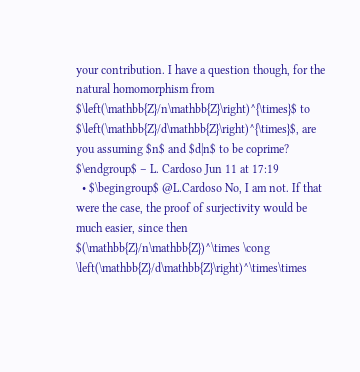your contribution. I have a question though, for the natural homomorphism from $\left(\mathbb{Z}/n\mathbb{Z}\right)^{\times}$ to $\left(\mathbb{Z}/d\mathbb{Z}\right)^{\times}$, are you assuming $n$ and $d|n$ to be coprime? $\endgroup$ – L. Cardoso Jun 11 at 17:19
  • $\begingroup$ @L.Cardoso No, I am not. If that were the case, the proof of surjectivity would be much easier, since then $(\mathbb{Z}/n\mathbb{Z})^\times \cong \left(\mathbb{Z}/d\mathbb{Z}\right)^\times\times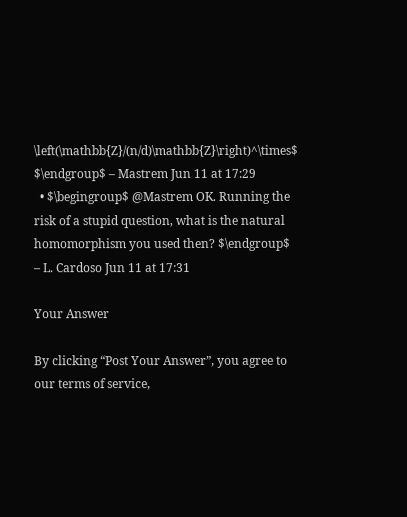\left(\mathbb{Z}/(n/d)\mathbb{Z}\right)^\times$ $\endgroup$ – Mastrem Jun 11 at 17:29
  • $\begingroup$ @Mastrem OK. Running the risk of a stupid question, what is the natural homomorphism you used then? $\endgroup$ – L. Cardoso Jun 11 at 17:31

Your Answer

By clicking “Post Your Answer”, you agree to our terms of service,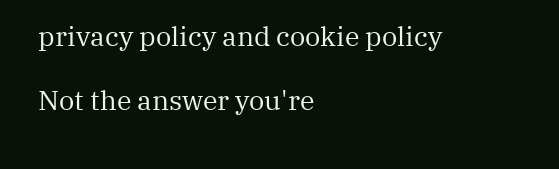privacy policy and cookie policy

Not the answer you're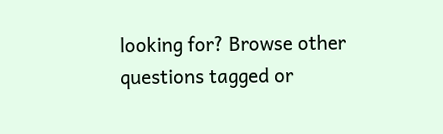looking for? Browse other questions tagged or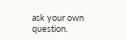ask your own question.